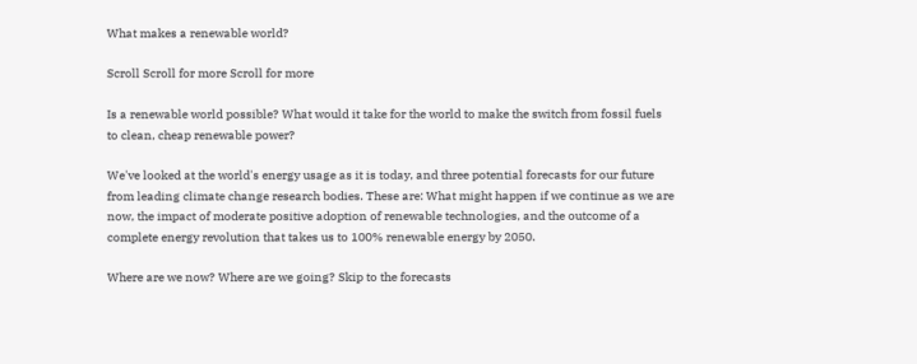What makes a renewable world?

Scroll Scroll for more Scroll for more

Is a renewable world possible? What would it take for the world to make the switch from fossil fuels to clean, cheap renewable power?

We've looked at the world's energy usage as it is today, and three potential forecasts for our future from leading climate change research bodies. These are: What might happen if we continue as we are now, the impact of moderate positive adoption of renewable technologies, and the outcome of a complete energy revolution that takes us to 100% renewable energy by 2050.

Where are we now? Where are we going? Skip to the forecasts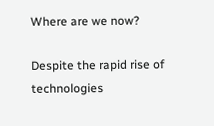Where are we now?

Despite the rapid rise of technologies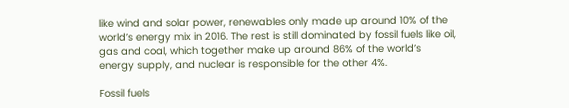like wind and solar power, renewables only made up around 10% of the world’s energy mix in 2016. The rest is still dominated by fossil fuels like oil, gas and coal, which together make up around 86% of the world’s energy supply, and nuclear is responsible for the other 4%.

Fossil fuels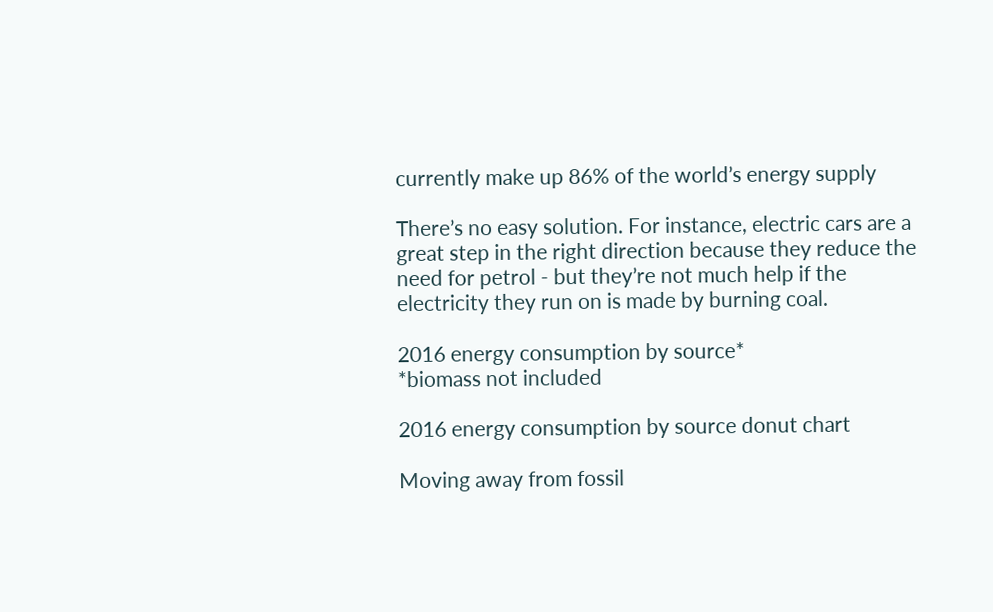currently make up 86% of the world’s energy supply

There’s no easy solution. For instance, electric cars are a great step in the right direction because they reduce the need for petrol - but they’re not much help if the electricity they run on is made by burning coal.

2016 energy consumption by source*
*biomass not included

2016 energy consumption by source donut chart

Moving away from fossil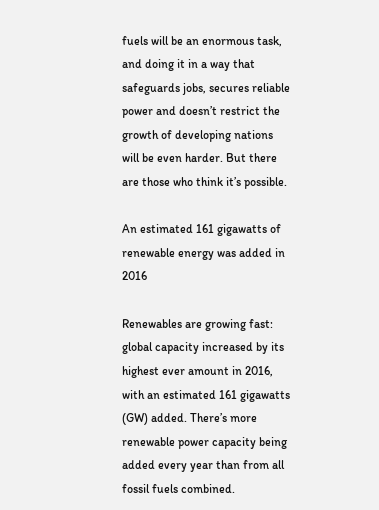fuels will be an enormous task, and doing it in a way that safeguards jobs, secures reliable power and doesn’t restrict the growth of developing nations will be even harder. But there are those who think it’s possible.

An estimated 161 gigawatts of renewable energy was added in 2016

Renewables are growing fast: global capacity increased by its highest ever amount in 2016, with an estimated 161 gigawatts (GW) added. There’s more renewable power capacity being added every year than from all fossil fuels combined.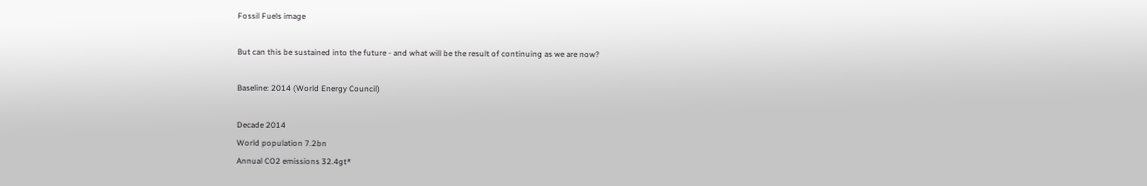Fossil Fuels image

But can this be sustained into the future - and what will be the result of continuing as we are now?

Baseline: 2014 (World Energy Council)

Decade 2014
World population 7.2bn
Annual CO2 emissions 32.4gt*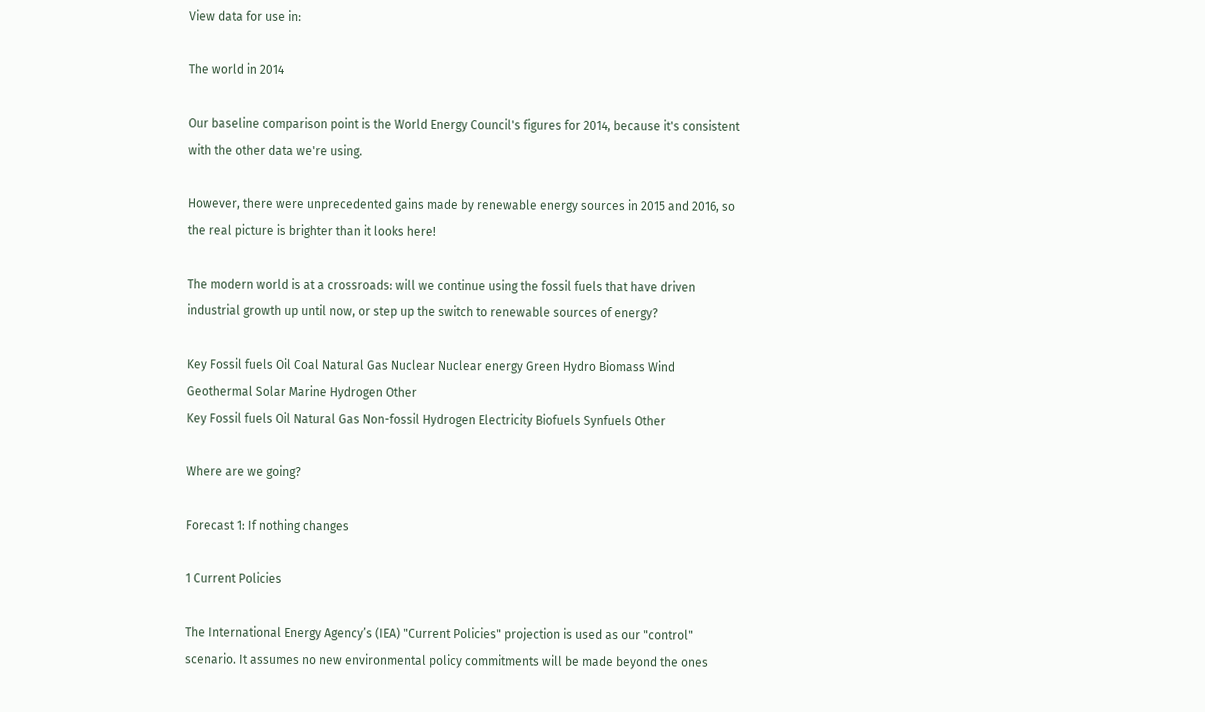View data for use in:

The world in 2014

Our baseline comparison point is the World Energy Council's figures for 2014, because it's consistent with the other data we're using.

However, there were unprecedented gains made by renewable energy sources in 2015 and 2016, so the real picture is brighter than it looks here!

The modern world is at a crossroads: will we continue using the fossil fuels that have driven industrial growth up until now, or step up the switch to renewable sources of energy?

Key Fossil fuels Oil Coal Natural Gas Nuclear Nuclear energy Green Hydro Biomass Wind Geothermal Solar Marine Hydrogen Other
Key Fossil fuels Oil Natural Gas Non-fossil Hydrogen Electricity Biofuels Synfuels Other

Where are we going?

Forecast 1: If nothing changes

1 Current Policies

The International Energy Agency’s (IEA) "Current Policies" projection is used as our "control" scenario. It assumes no new environmental policy commitments will be made beyond the ones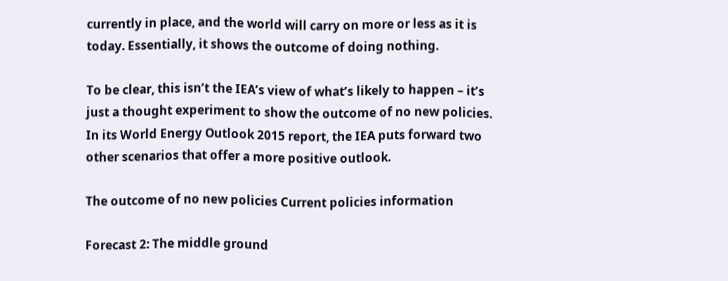currently in place, and the world will carry on more or less as it is today. Essentially, it shows the outcome of doing nothing.

To be clear, this isn’t the IEA’s view of what’s likely to happen – it’s just a thought experiment to show the outcome of no new policies. In its World Energy Outlook 2015 report, the IEA puts forward two other scenarios that offer a more positive outlook.

The outcome of no new policies Current policies information

Forecast 2: The middle ground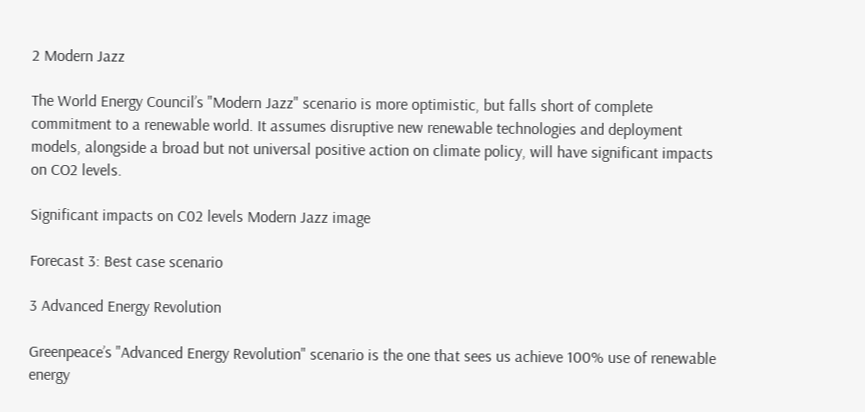2 Modern Jazz

The World Energy Council’s "Modern Jazz" scenario is more optimistic, but falls short of complete commitment to a renewable world. It assumes disruptive new renewable technologies and deployment models, alongside a broad but not universal positive action on climate policy, will have significant impacts on CO2 levels.

Significant impacts on C02 levels Modern Jazz image

Forecast 3: Best case scenario

3 Advanced Energy Revolution

Greenpeace’s "Advanced Energy Revolution" scenario is the one that sees us achieve 100% use of renewable energy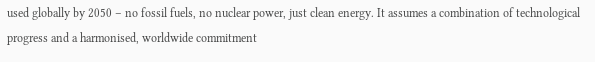used globally by 2050 – no fossil fuels, no nuclear power, just clean energy. It assumes a combination of technological progress and a harmonised, worldwide commitment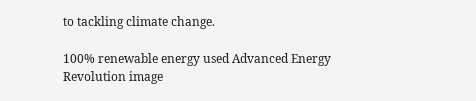to tackling climate change.

100% renewable energy used Advanced Energy Revolution image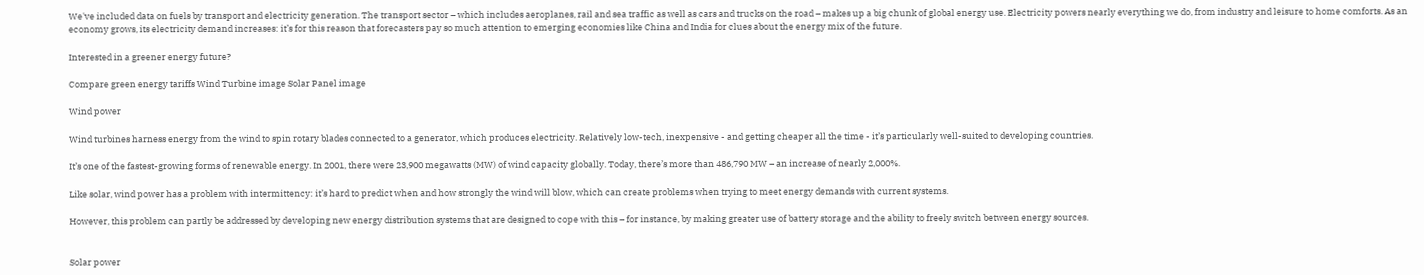We've included data on fuels by transport and electricity generation. The transport sector – which includes aeroplanes, rail and sea traffic as well as cars and trucks on the road – makes up a big chunk of global energy use. Electricity powers nearly everything we do, from industry and leisure to home comforts. As an economy grows, its electricity demand increases: it’s for this reason that forecasters pay so much attention to emerging economies like China and India for clues about the energy mix of the future.

Interested in a greener energy future?

Compare green energy tariffs Wind Turbine image Solar Panel image

Wind power

Wind turbines harness energy from the wind to spin rotary blades connected to a generator, which produces electricity. Relatively low-tech, inexpensive - and getting cheaper all the time - it’s particularly well-suited to developing countries.

It’s one of the fastest-growing forms of renewable energy. In 2001, there were 23,900 megawatts (MW) of wind capacity globally. Today, there’s more than 486,790 MW – an increase of nearly 2,000%.

Like solar, wind power has a problem with intermittency: it’s hard to predict when and how strongly the wind will blow, which can create problems when trying to meet energy demands with current systems.

However, this problem can partly be addressed by developing new energy distribution systems that are designed to cope with this – for instance, by making greater use of battery storage and the ability to freely switch between energy sources.


Solar power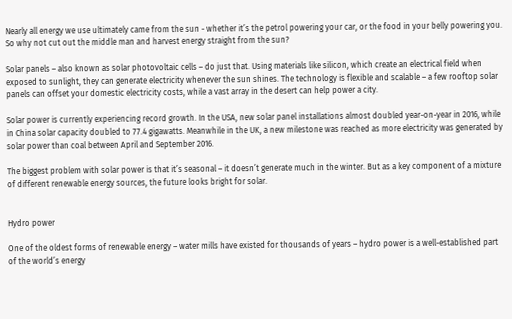Nearly all energy we use ultimately came from the sun - whether it’s the petrol powering your car, or the food in your belly powering you. So why not cut out the middle man and harvest energy straight from the sun?

Solar panels – also known as solar photovoltaic cells – do just that. Using materials like silicon, which create an electrical field when exposed to sunlight, they can generate electricity whenever the sun shines. The technology is flexible and scalable – a few rooftop solar panels can offset your domestic electricity costs, while a vast array in the desert can help power a city.

Solar power is currently experiencing record growth. In the USA, new solar panel installations almost doubled year-on-year in 2016, while in China solar capacity doubled to 77.4 gigawatts. Meanwhile in the UK, a new milestone was reached as more electricity was generated by solar power than coal between April and September 2016.

The biggest problem with solar power is that it’s seasonal – it doesn’t generate much in the winter. But as a key component of a mixture of different renewable energy sources, the future looks bright for solar.


Hydro power

One of the oldest forms of renewable energy – water mills have existed for thousands of years – hydro power is a well-established part of the world’s energy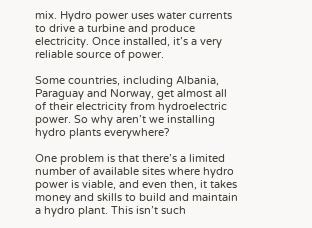mix. Hydro power uses water currents to drive a turbine and produce electricity. Once installed, it’s a very reliable source of power.

Some countries, including Albania, Paraguay and Norway, get almost all of their electricity from hydroelectric power. So why aren’t we installing hydro plants everywhere?

One problem is that there’s a limited number of available sites where hydro power is viable, and even then, it takes money and skills to build and maintain a hydro plant. This isn’t such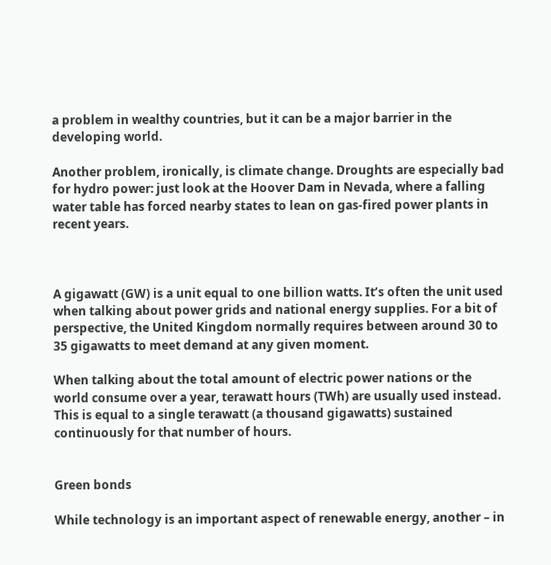a problem in wealthy countries, but it can be a major barrier in the developing world.

Another problem, ironically, is climate change. Droughts are especially bad for hydro power: just look at the Hoover Dam in Nevada, where a falling water table has forced nearby states to lean on gas-fired power plants in recent years.



A gigawatt (GW) is a unit equal to one billion watts. It’s often the unit used when talking about power grids and national energy supplies. For a bit of perspective, the United Kingdom normally requires between around 30 to 35 gigawatts to meet demand at any given moment.

When talking about the total amount of electric power nations or the world consume over a year, terawatt hours (TWh) are usually used instead. This is equal to a single terawatt (a thousand gigawatts) sustained continuously for that number of hours.


Green bonds

While technology is an important aspect of renewable energy, another – in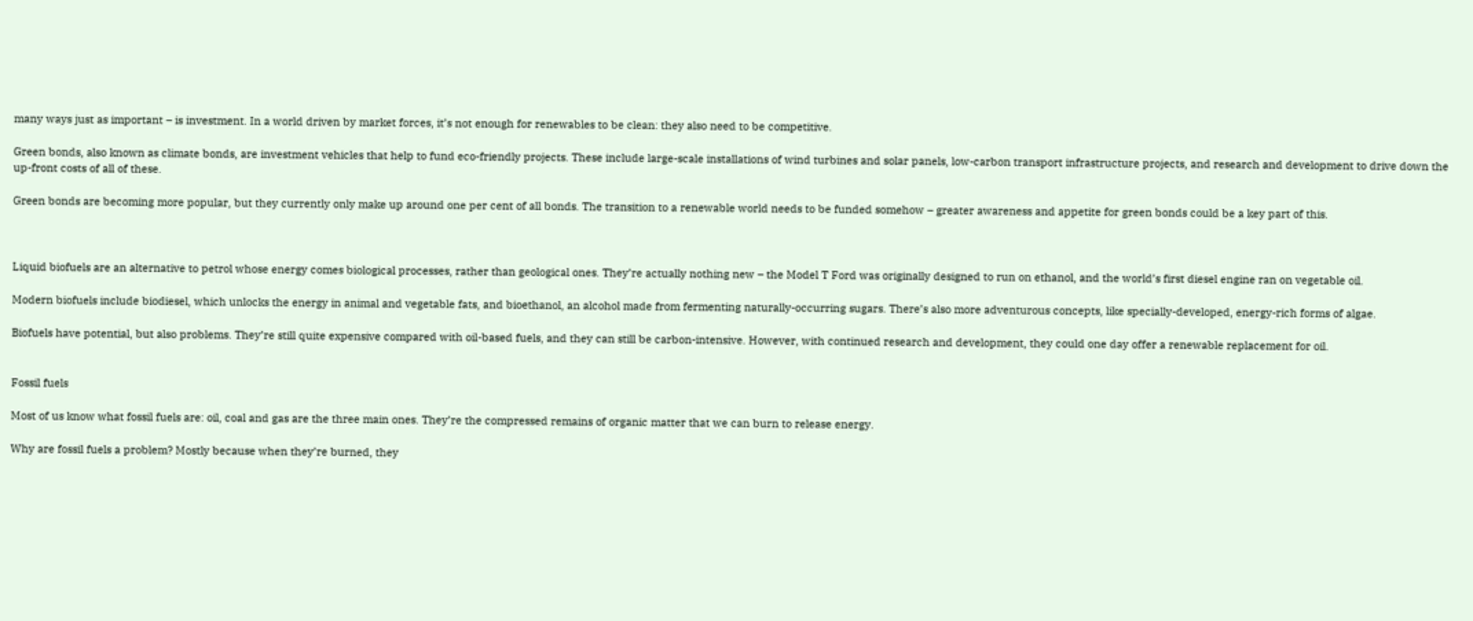many ways just as important – is investment. In a world driven by market forces, it’s not enough for renewables to be clean: they also need to be competitive.

Green bonds, also known as climate bonds, are investment vehicles that help to fund eco-friendly projects. These include large-scale installations of wind turbines and solar panels, low-carbon transport infrastructure projects, and research and development to drive down the up-front costs of all of these.

Green bonds are becoming more popular, but they currently only make up around one per cent of all bonds. The transition to a renewable world needs to be funded somehow – greater awareness and appetite for green bonds could be a key part of this.



Liquid biofuels are an alternative to petrol whose energy comes biological processes, rather than geological ones. They’re actually nothing new – the Model T Ford was originally designed to run on ethanol, and the world’s first diesel engine ran on vegetable oil.

Modern biofuels include biodiesel, which unlocks the energy in animal and vegetable fats, and bioethanol, an alcohol made from fermenting naturally-occurring sugars. There’s also more adventurous concepts, like specially-developed, energy-rich forms of algae.

Biofuels have potential, but also problems. They’re still quite expensive compared with oil-based fuels, and they can still be carbon-intensive. However, with continued research and development, they could one day offer a renewable replacement for oil.


Fossil fuels

Most of us know what fossil fuels are: oil, coal and gas are the three main ones. They’re the compressed remains of organic matter that we can burn to release energy.

Why are fossil fuels a problem? Mostly because when they’re burned, they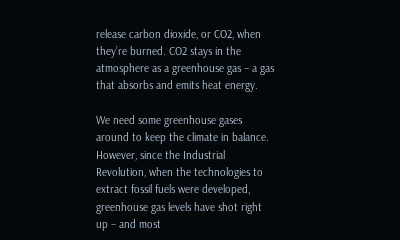release carbon dioxide, or CO2, when they’re burned. CO2 stays in the atmosphere as a greenhouse gas – a gas that absorbs and emits heat energy.

We need some greenhouse gases around to keep the climate in balance. However, since the Industrial Revolution, when the technologies to extract fossil fuels were developed, greenhouse gas levels have shot right up – and most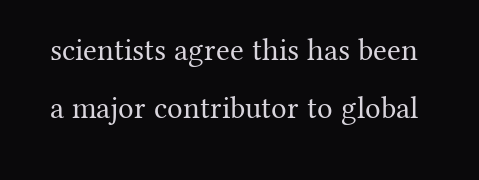scientists agree this has been a major contributor to global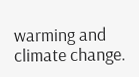warming and climate change.